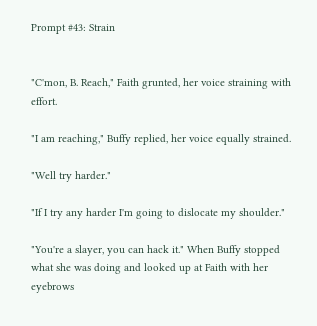Prompt #43: Strain


"C'mon, B. Reach," Faith grunted, her voice straining with effort.

"I am reaching," Buffy replied, her voice equally strained.

"Well try harder."

"If I try any harder I'm going to dislocate my shoulder."

"You're a slayer, you can hack it." When Buffy stopped what she was doing and looked up at Faith with her eyebrows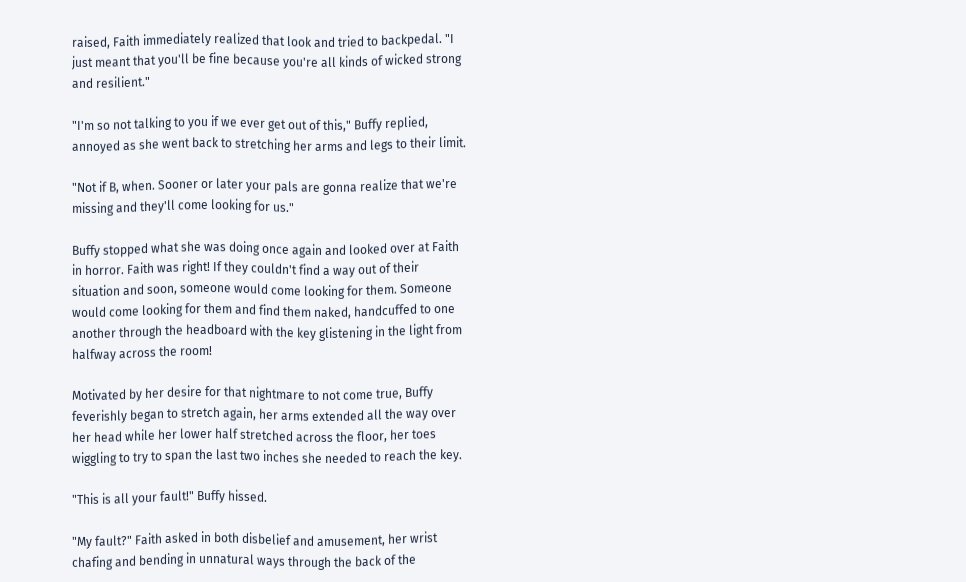raised, Faith immediately realized that look and tried to backpedal. "I just meant that you'll be fine because you're all kinds of wicked strong and resilient."

"I'm so not talking to you if we ever get out of this," Buffy replied, annoyed as she went back to stretching her arms and legs to their limit.

"Not if B, when. Sooner or later your pals are gonna realize that we're missing and they'll come looking for us."

Buffy stopped what she was doing once again and looked over at Faith in horror. Faith was right! If they couldn't find a way out of their situation and soon, someone would come looking for them. Someone would come looking for them and find them naked, handcuffed to one another through the headboard with the key glistening in the light from halfway across the room!

Motivated by her desire for that nightmare to not come true, Buffy feverishly began to stretch again, her arms extended all the way over her head while her lower half stretched across the floor, her toes wiggling to try to span the last two inches she needed to reach the key.

"This is all your fault!" Buffy hissed.

"My fault?" Faith asked in both disbelief and amusement, her wrist chafing and bending in unnatural ways through the back of the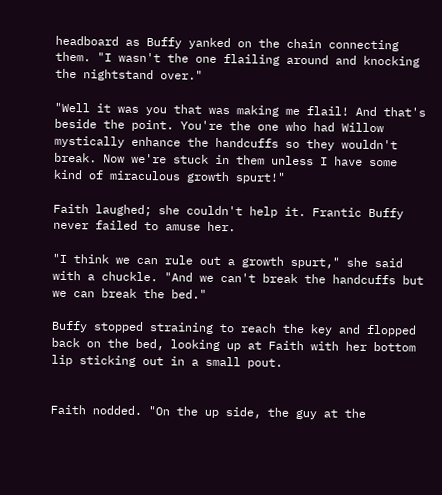headboard as Buffy yanked on the chain connecting them. "I wasn't the one flailing around and knocking the nightstand over."

"Well it was you that was making me flail! And that's beside the point. You're the one who had Willow mystically enhance the handcuffs so they wouldn't break. Now we're stuck in them unless I have some kind of miraculous growth spurt!"

Faith laughed; she couldn't help it. Frantic Buffy never failed to amuse her.

"I think we can rule out a growth spurt," she said with a chuckle. "And we can't break the handcuffs but we can break the bed."

Buffy stopped straining to reach the key and flopped back on the bed, looking up at Faith with her bottom lip sticking out in a small pout.


Faith nodded. "On the up side, the guy at the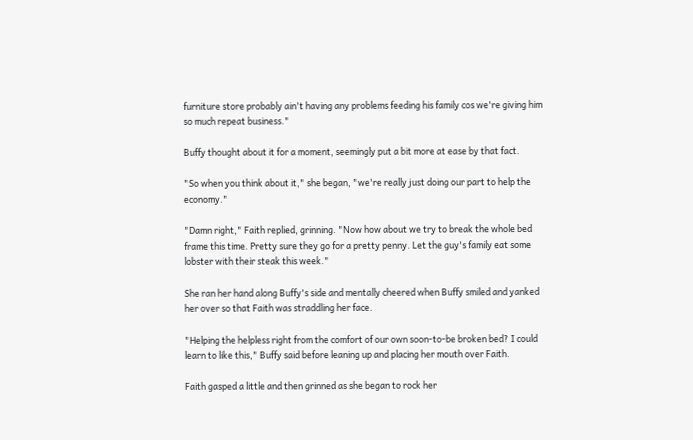furniture store probably ain't having any problems feeding his family cos we're giving him so much repeat business."

Buffy thought about it for a moment, seemingly put a bit more at ease by that fact.

"So when you think about it," she began, "we're really just doing our part to help the economy."

"Damn right," Faith replied, grinning. "Now how about we try to break the whole bed frame this time. Pretty sure they go for a pretty penny. Let the guy's family eat some lobster with their steak this week."

She ran her hand along Buffy's side and mentally cheered when Buffy smiled and yanked her over so that Faith was straddling her face.

"Helping the helpless right from the comfort of our own soon-to-be broken bed? I could learn to like this," Buffy said before leaning up and placing her mouth over Faith.

Faith gasped a little and then grinned as she began to rock her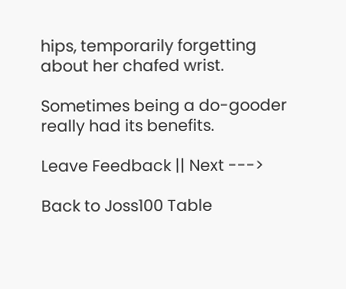hips, temporarily forgetting about her chafed wrist.

Sometimes being a do-gooder really had its benefits.

Leave Feedback || Next --->

Back to Joss100 Table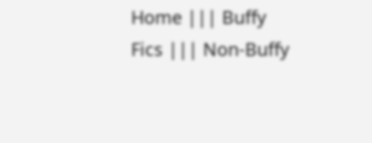Home ||| Buffy Fics ||| Non-Buffy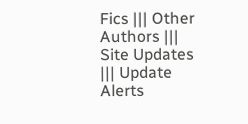Fics ||| Other Authors ||| Site Updates ||| Update Alerts